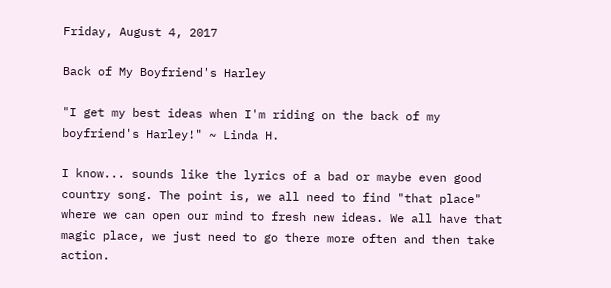Friday, August 4, 2017

Back of My Boyfriend's Harley

"I get my best ideas when I'm riding on the back of my boyfriend's Harley!" ~ Linda H.

I know... sounds like the lyrics of a bad or maybe even good country song. The point is, we all need to find "that place" where we can open our mind to fresh new ideas. We all have that magic place, we just need to go there more often and then take action.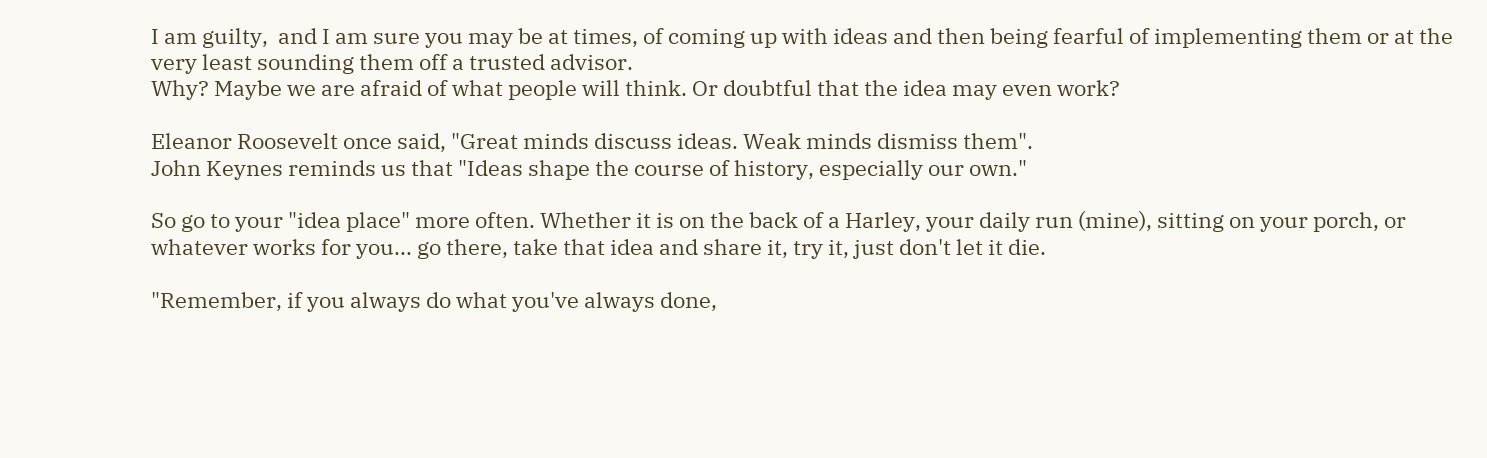I am guilty,  and I am sure you may be at times, of coming up with ideas and then being fearful of implementing them or at the very least sounding them off a trusted advisor.
Why? Maybe we are afraid of what people will think. Or doubtful that the idea may even work?

Eleanor Roosevelt once said, "Great minds discuss ideas. Weak minds dismiss them".
John Keynes reminds us that "Ideas shape the course of history, especially our own."

So go to your "idea place" more often. Whether it is on the back of a Harley, your daily run (mine), sitting on your porch, or whatever works for you... go there, take that idea and share it, try it, just don't let it die.

"Remember, if you always do what you've always done,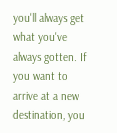you'll always get what you've always gotten. If you want to arrive at a new destination, you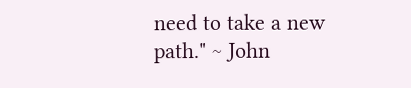need to take a new path." ~ John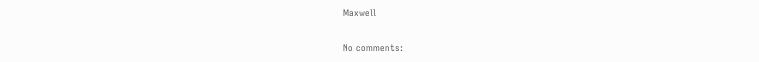Maxwell


No comments: